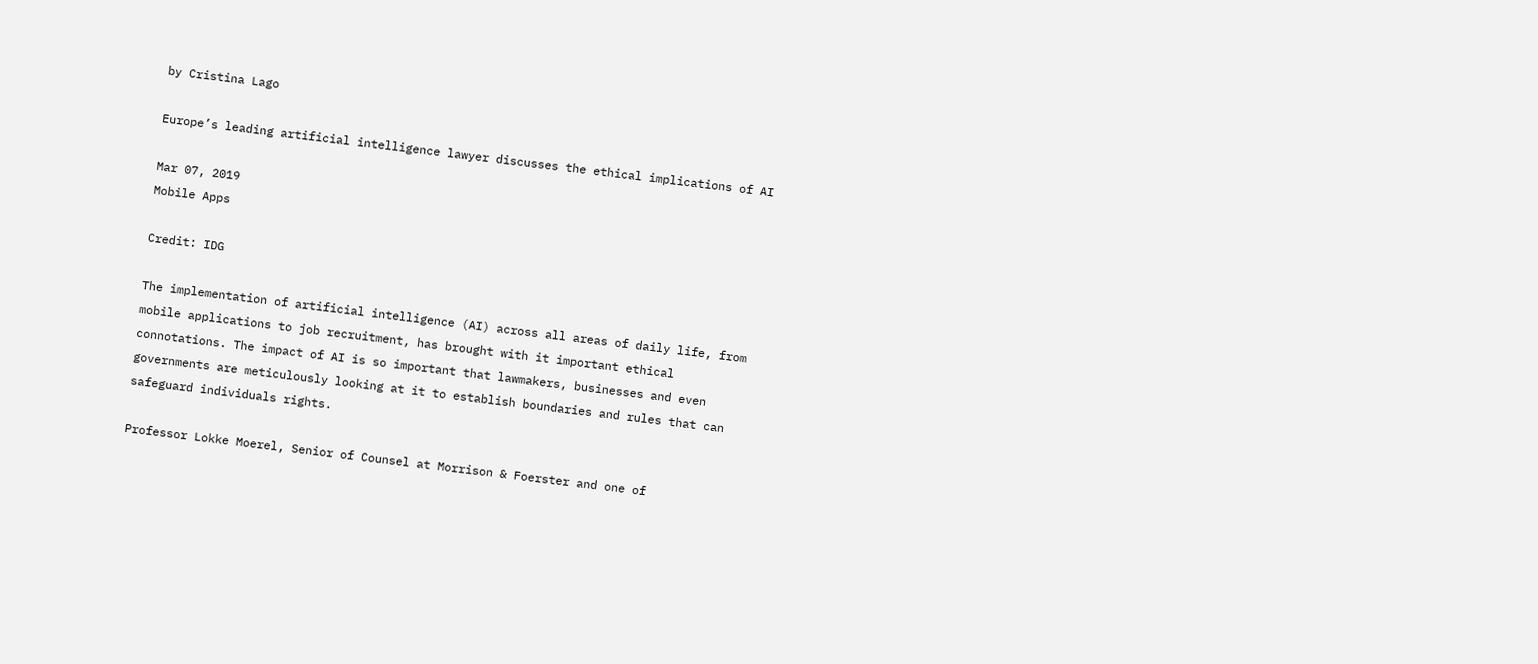by Cristina Lago

Europe’s leading artificial intelligence lawyer discusses the ethical implications of AI

Mar 07, 2019
Mobile Apps

Credit: IDG

The implementation of artificial intelligence (AI) across all areas of daily life, from mobile applications to job recruitment, has brought with it important ethical connotations. The impact of AI is so important that lawmakers, businesses and even governments are meticulously looking at it to establish boundaries and rules that can safeguard individuals rights.

Professor Lokke Moerel, Senior of Counsel at Morrison & Foerster and one of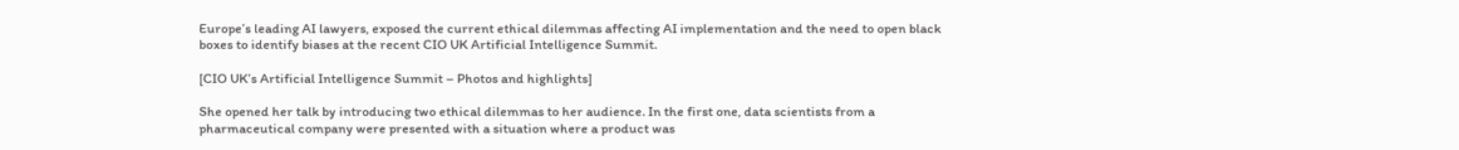Europe’s leading AI lawyers, exposed the current ethical dilemmas affecting AI implementation and the need to open black boxes to identify biases at the recent CIO UK Artificial Intelligence Summit.

[CIO UK’s Artificial Intelligence Summit – Photos and highlights]

She opened her talk by introducing two ethical dilemmas to her audience. In the first one, data scientists from a pharmaceutical company were presented with a situation where a product was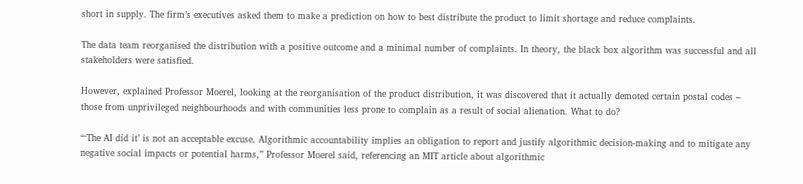short in supply. The firm’s executives asked them to make a prediction on how to best distribute the product to limit shortage and reduce complaints.

The data team reorganised the distribution with a positive outcome and a minimal number of complaints. In theory, the black box algorithm was successful and all stakeholders were satisfied.

However, explained Professor Moerel, looking at the reorganisation of the product distribution, it was discovered that it actually demoted certain postal codes – those from unprivileged neighbourhoods and with communities less prone to complain as a result of social alienation. What to do?

“‘The AI did it’ is not an acceptable excuse. Algorithmic accountability implies an obligation to report and justify algorithmic decision-making and to mitigate any negative social impacts or potential harms,” Professor Moerel said, referencing an MIT article about algorithmic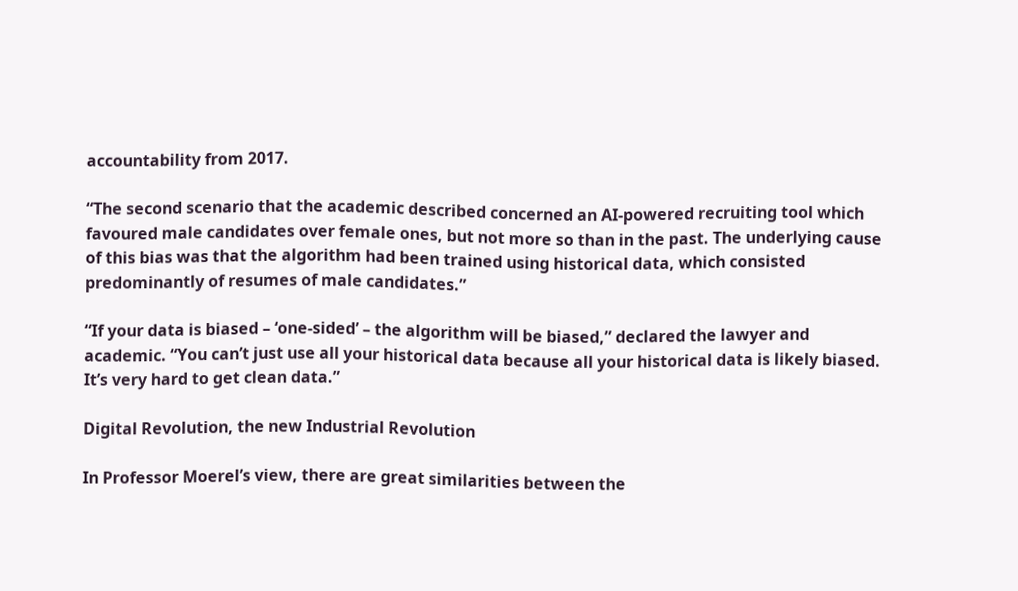accountability from 2017.

“The second scenario that the academic described concerned an AI-powered recruiting tool which favoured male candidates over female ones, but not more so than in the past. The underlying cause of this bias was that the algorithm had been trained using historical data, which consisted predominantly of resumes of male candidates.”

“If your data is biased – ‘one-sided’ – the algorithm will be biased,” declared the lawyer and academic. “You can’t just use all your historical data because all your historical data is likely biased. It’s very hard to get clean data.”

Digital Revolution, the new Industrial Revolution

In Professor Moerel’s view, there are great similarities between the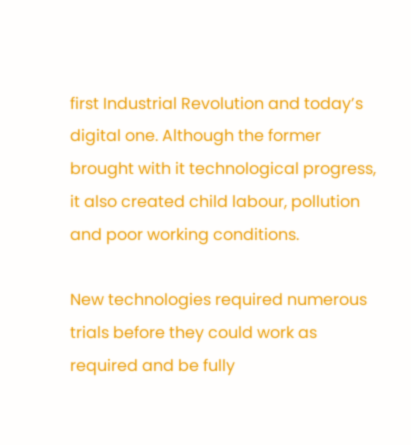first Industrial Revolution and today’s digital one. Although the former brought with it technological progress, it also created child labour, pollution and poor working conditions.

New technologies required numerous trials before they could work as required and be fully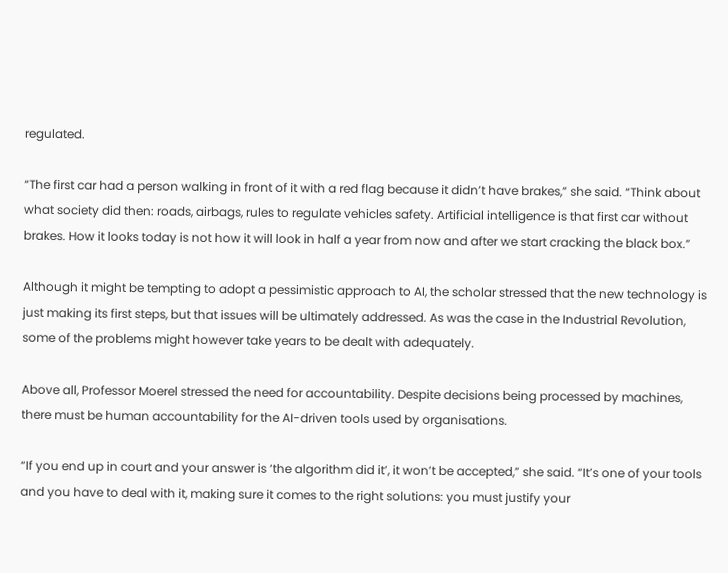regulated.

“The first car had a person walking in front of it with a red flag because it didn’t have brakes,” she said. “Think about what society did then: roads, airbags, rules to regulate vehicles safety. Artificial intelligence is that first car without brakes. How it looks today is not how it will look in half a year from now and after we start cracking the black box.”

Although it might be tempting to adopt a pessimistic approach to AI, the scholar stressed that the new technology is just making its first steps, but that issues will be ultimately addressed. As was the case in the Industrial Revolution, some of the problems might however take years to be dealt with adequately.

Above all, Professor Moerel stressed the need for accountability. Despite decisions being processed by machines, there must be human accountability for the AI-driven tools used by organisations.

“If you end up in court and your answer is ‘the algorithm did it’, it won’t be accepted,” she said. “It’s one of your tools and you have to deal with it, making sure it comes to the right solutions: you must justify your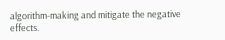algorithm-making and mitigate the negative effects.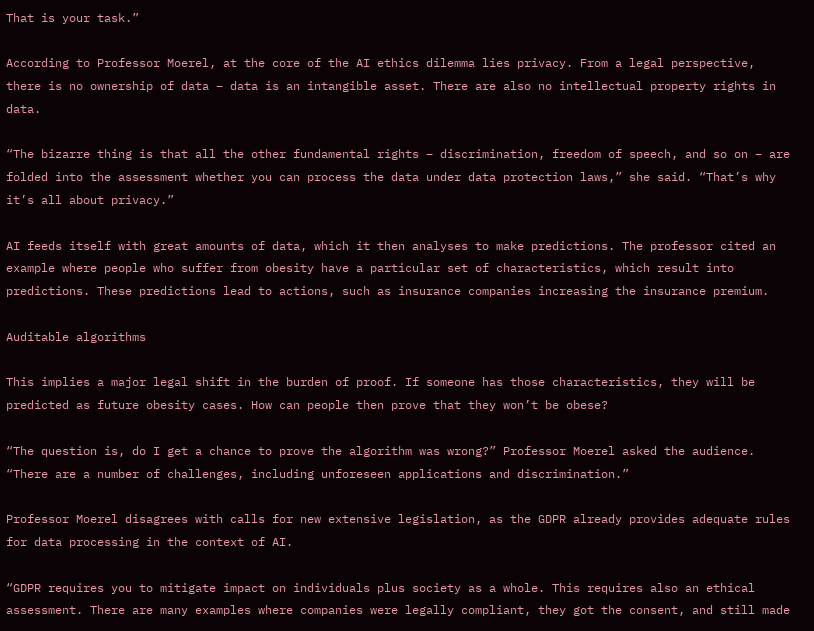That is your task.”

According to Professor Moerel, at the core of the AI ethics dilemma lies privacy. From a legal perspective, there is no ownership of data – data is an intangible asset. There are also no intellectual property rights in data.

“The bizarre thing is that all the other fundamental rights – discrimination, freedom of speech, and so on – are folded into the assessment whether you can process the data under data protection laws,” she said. “That’s why it’s all about privacy.”

AI feeds itself with great amounts of data, which it then analyses to make predictions. The professor cited an example where people who suffer from obesity have a particular set of characteristics, which result into predictions. These predictions lead to actions, such as insurance companies increasing the insurance premium.

Auditable algorithms

This implies a major legal shift in the burden of proof. If someone has those characteristics, they will be predicted as future obesity cases. How can people then prove that they won’t be obese?

“The question is, do I get a chance to prove the algorithm was wrong?” Professor Moerel asked the audience. “There are a number of challenges, including unforeseen applications and discrimination.”

Professor Moerel disagrees with calls for new extensive legislation, as the GDPR already provides adequate rules for data processing in the context of AI.

“GDPR requires you to mitigate impact on individuals plus society as a whole. This requires also an ethical assessment. There are many examples where companies were legally compliant, they got the consent, and still made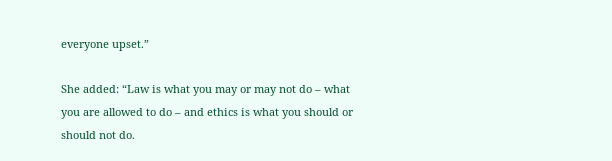everyone upset.”

She added: “Law is what you may or may not do – what you are allowed to do – and ethics is what you should or should not do.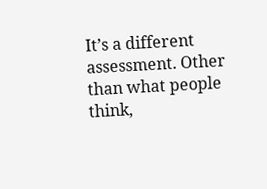It’s a different assessment. Other than what people think,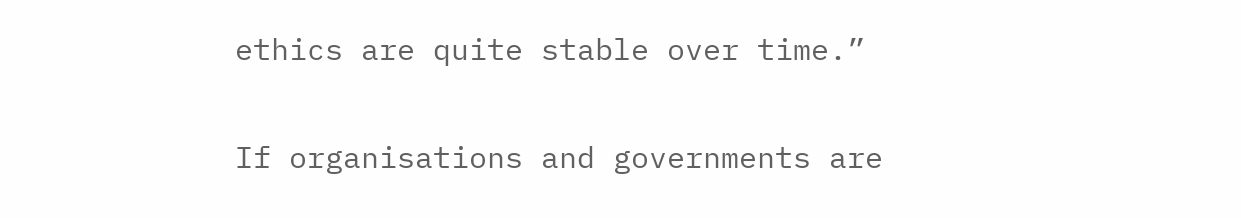ethics are quite stable over time.”

If organisations and governments are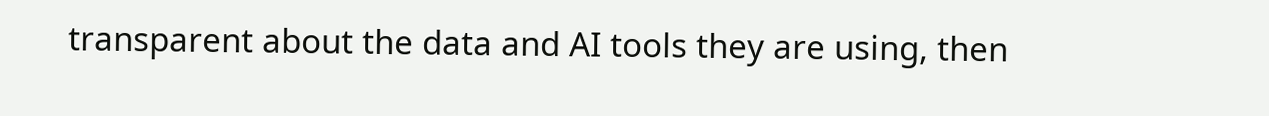transparent about the data and AI tools they are using, then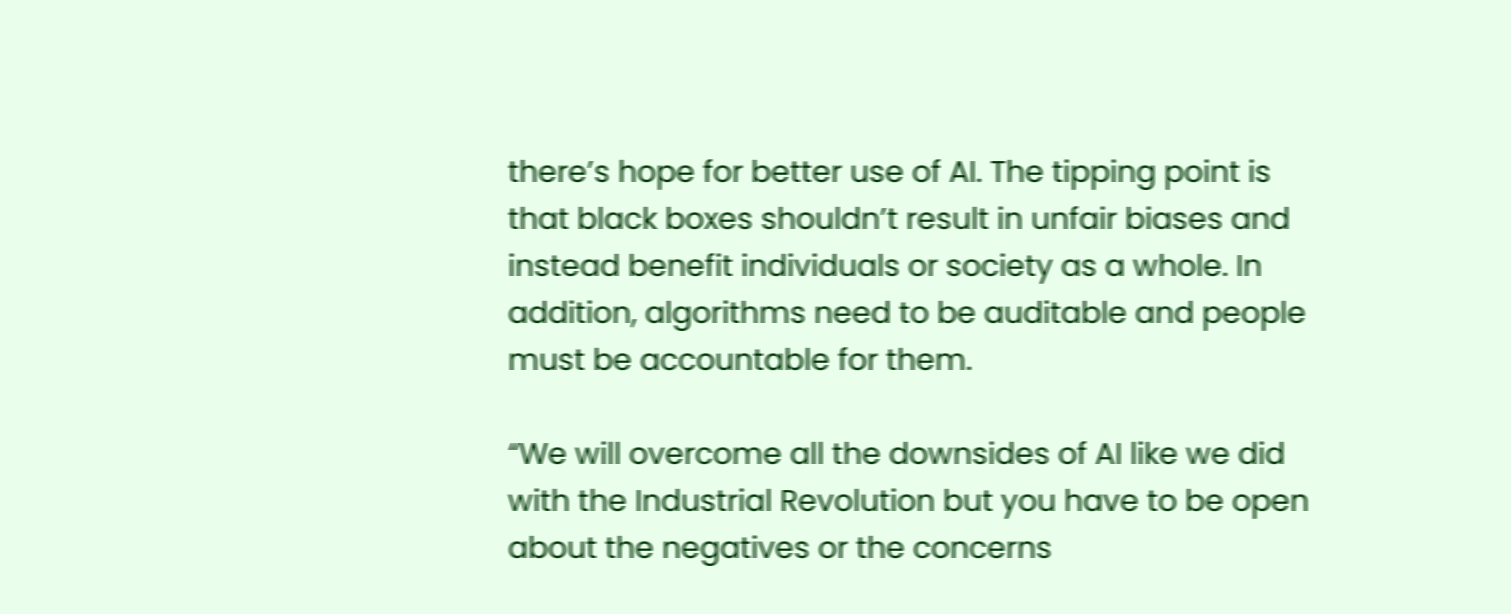there’s hope for better use of AI. The tipping point is that black boxes shouldn’t result in unfair biases and instead benefit individuals or society as a whole. In addition, algorithms need to be auditable and people must be accountable for them.

“We will overcome all the downsides of AI like we did with the Industrial Revolution but you have to be open about the negatives or the concerns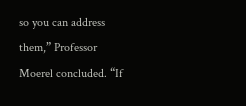so you can address them,” Professor Moerel concluded. “If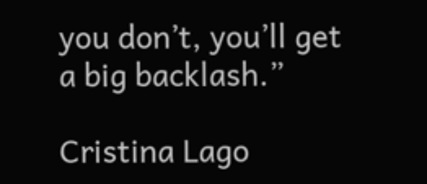you don’t, you’ll get a big backlash.”

Cristina Lago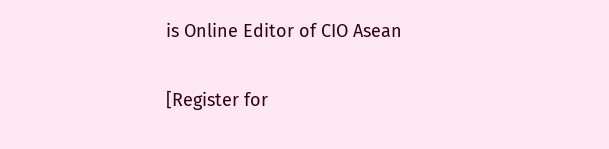is Online Editor of CIO Asean

[Register for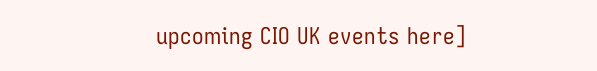upcoming CIO UK events here]